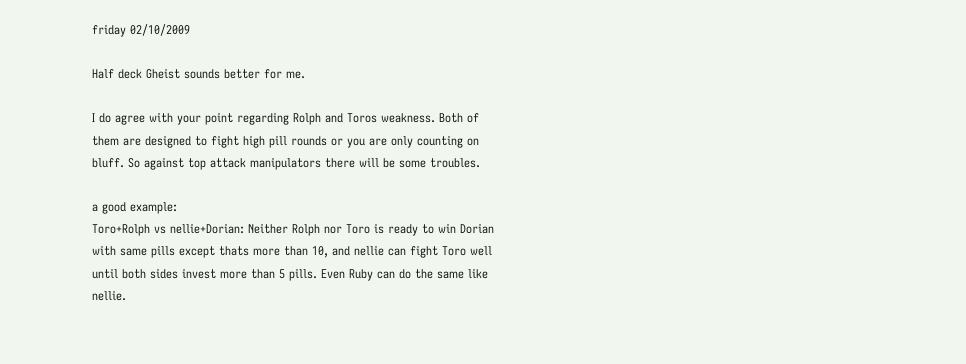friday 02/10/2009

Half deck Gheist sounds better for me.

I do agree with your point regarding Rolph and Toros weakness. Both of them are designed to fight high pill rounds or you are only counting on bluff. So against top attack manipulators there will be some troubles.

a good example:
Toro+Rolph vs nellie+Dorian: Neither Rolph nor Toro is ready to win Dorian with same pills except thats more than 10, and nellie can fight Toro well until both sides invest more than 5 pills. Even Ruby can do the same like nellie.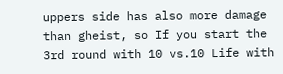uppers side has also more damage than gheist, so If you start the 3rd round with 10 vs.10 Life with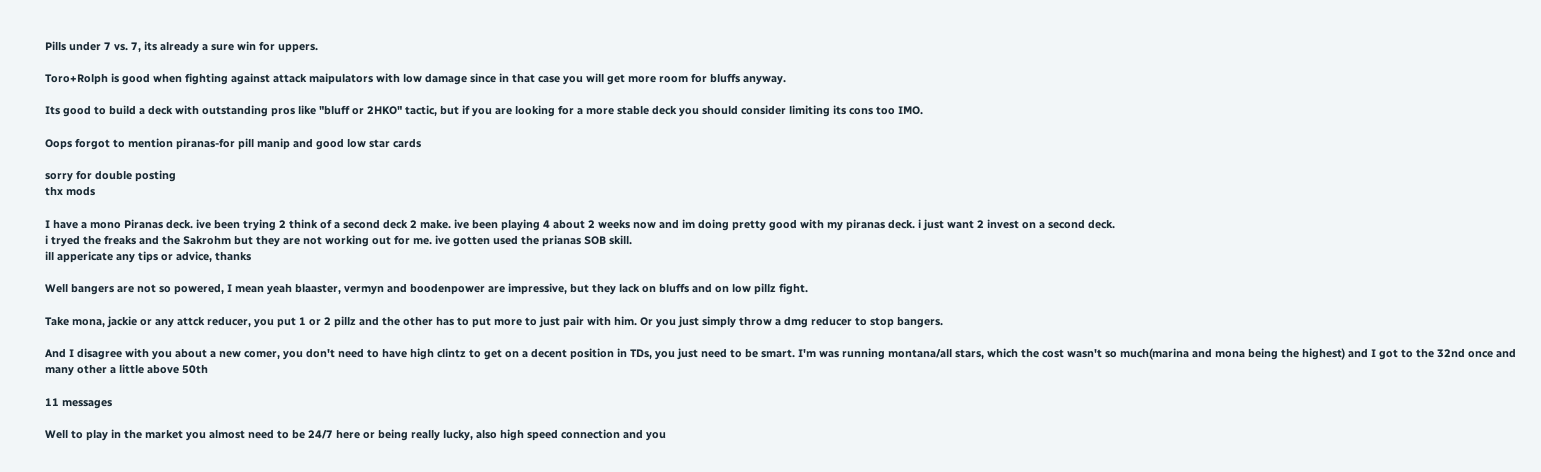Pills under 7 vs. 7, its already a sure win for uppers.

Toro+Rolph is good when fighting against attack maipulators with low damage since in that case you will get more room for bluffs anyway.

Its good to build a deck with outstanding pros like "bluff or 2HKO" tactic, but if you are looking for a more stable deck you should consider limiting its cons too IMO.

Oops forgot to mention piranas-for pill manip and good low star cards

sorry for double posting
thx mods

I have a mono Piranas deck. ive been trying 2 think of a second deck 2 make. ive been playing 4 about 2 weeks now and im doing pretty good with my piranas deck. i just want 2 invest on a second deck.
i tryed the freaks and the Sakrohm but they are not working out for me. ive gotten used the prianas SOB skill.
ill appericate any tips or advice, thanks

Well bangers are not so powered, I mean yeah blaaster, vermyn and boodenpower are impressive, but they lack on bluffs and on low pillz fight.

Take mona, jackie or any attck reducer, you put 1 or 2 pillz and the other has to put more to just pair with him. Or you just simply throw a dmg reducer to stop bangers.

And I disagree with you about a new comer, you don't need to have high clintz to get on a decent position in TDs, you just need to be smart. I'm was running montana/all stars, which the cost wasn't so much(marina and mona being the highest) and I got to the 32nd once and many other a little above 50th

11 messages

Well to play in the market you almost need to be 24/7 here or being really lucky, also high speed connection and you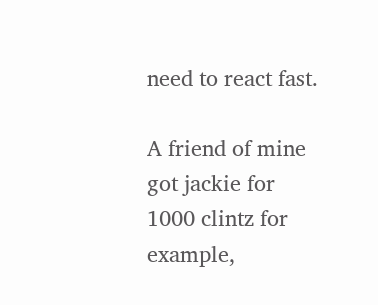need to react fast.

A friend of mine got jackie for 1000 clintz for example,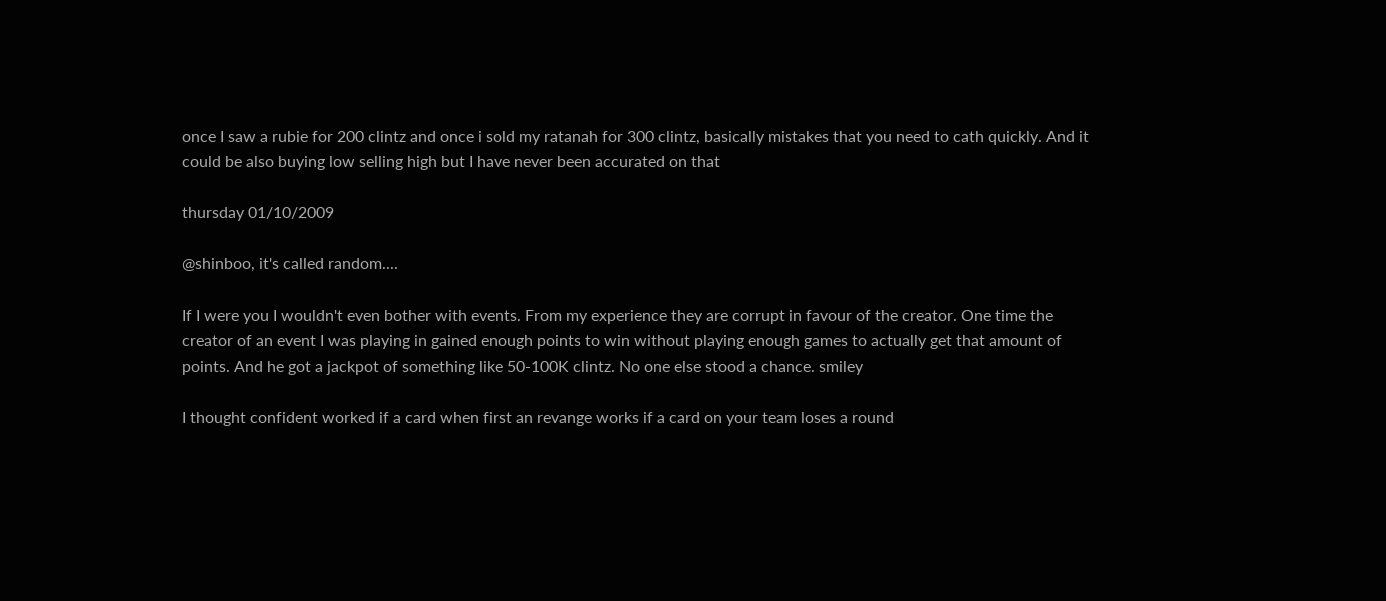once I saw a rubie for 200 clintz and once i sold my ratanah for 300 clintz, basically mistakes that you need to cath quickly. And it could be also buying low selling high but I have never been accurated on that

thursday 01/10/2009

@shinboo, it's called random....

If I were you I wouldn't even bother with events. From my experience they are corrupt in favour of the creator. One time the creator of an event I was playing in gained enough points to win without playing enough games to actually get that amount of points. And he got a jackpot of something like 50-100K clintz. No one else stood a chance. smiley

I thought confident worked if a card when first an revange works if a card on your team loses a round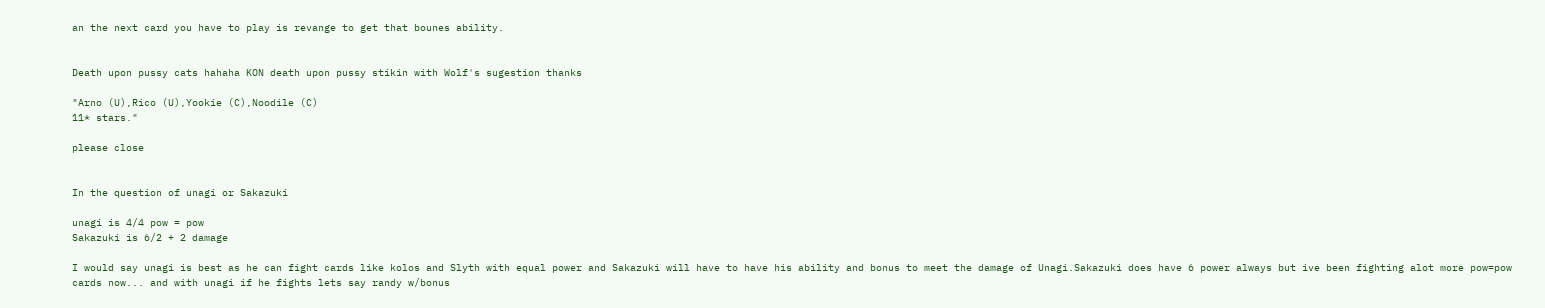an the next card you have to play is revange to get that bounes ability.


Death upon pussy cats hahaha KON death upon pussy stikin with Wolf's sugestion thanks

"Arno (U),Rico (U),Yookie (C),Noodile (C)
11* stars."

please close


In the question of unagi or Sakazuki

unagi is 4/4 pow = pow
Sakazuki is 6/2 + 2 damage

I would say unagi is best as he can fight cards like kolos and Slyth with equal power and Sakazuki will have to have his ability and bonus to meet the damage of Unagi.Sakazuki does have 6 power always but ive been fighting alot more pow=pow cards now... and with unagi if he fights lets say randy w/bonus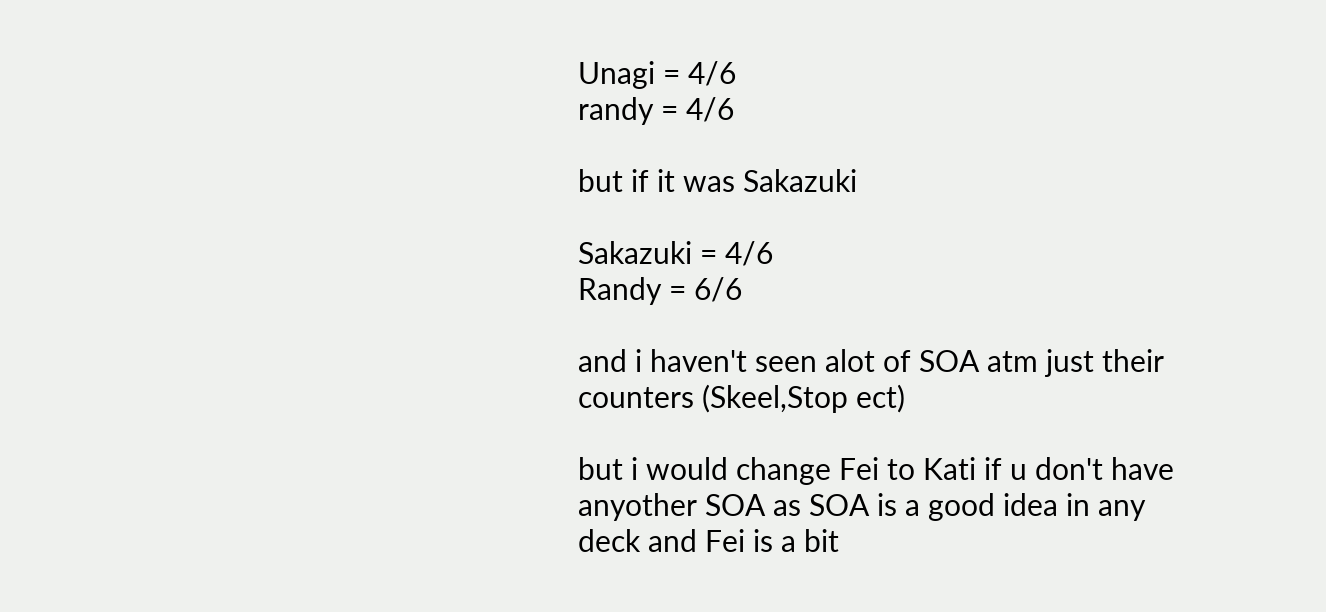Unagi = 4/6
randy = 4/6

but if it was Sakazuki

Sakazuki = 4/6
Randy = 6/6

and i haven't seen alot of SOA atm just their counters (Skeel,Stop ect)

but i would change Fei to Kati if u don't have anyother SOA as SOA is a good idea in any deck and Fei is a bit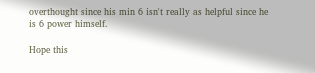overthought since his min 6 isn't really as helpful since he is 6 power himself.

Hope this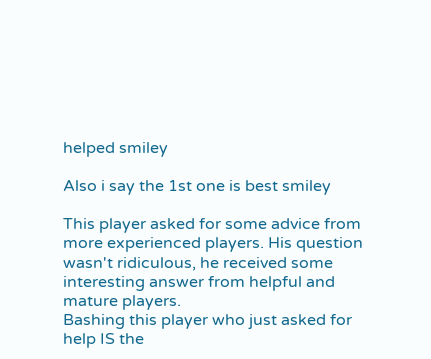helped smiley

Also i say the 1st one is best smiley

This player asked for some advice from more experienced players. His question wasn't ridiculous, he received some interesting answer from helpful and mature players.
Bashing this player who just asked for help IS the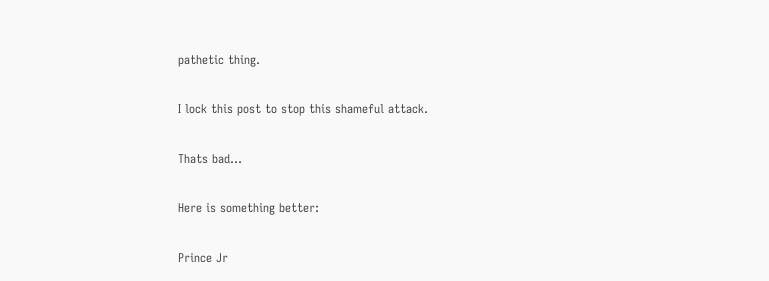pathetic thing.

I lock this post to stop this shameful attack.

Thats bad...

Here is something better:

Prince Jr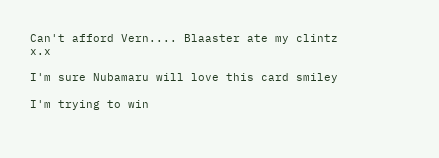Can't afford Vern.... Blaaster ate my clintz x.x

I'm sure Nubamaru will love this card smiley

I'm trying to win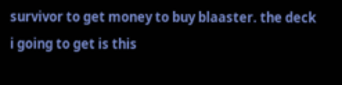survivor to get money to buy blaaster. the deck i going to get is this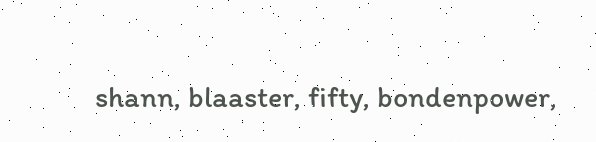shann, blaaster, fifty, bondenpower,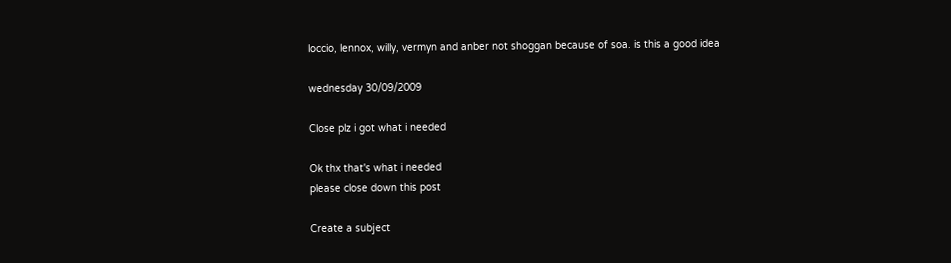loccio, lennox, willy, vermyn and anber not shoggan because of soa. is this a good idea

wednesday 30/09/2009

Close plz i got what i needed

Ok thx that's what i needed
please close down this post

Create a subject